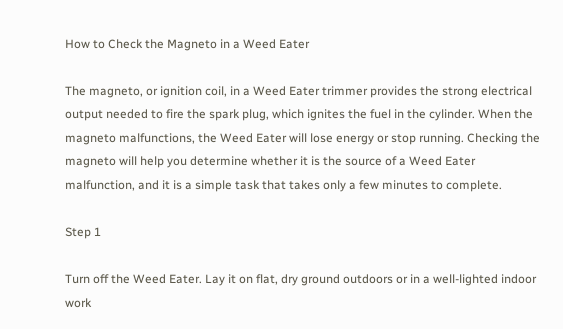How to Check the Magneto in a Weed Eater

The magneto, or ignition coil, in a Weed Eater trimmer provides the strong electrical output needed to fire the spark plug, which ignites the fuel in the cylinder. When the magneto malfunctions, the Weed Eater will lose energy or stop running. Checking the magneto will help you determine whether it is the source of a Weed Eater malfunction, and it is a simple task that takes only a few minutes to complete.

Step 1

Turn off the Weed Eater. Lay it on flat, dry ground outdoors or in a well-lighted indoor work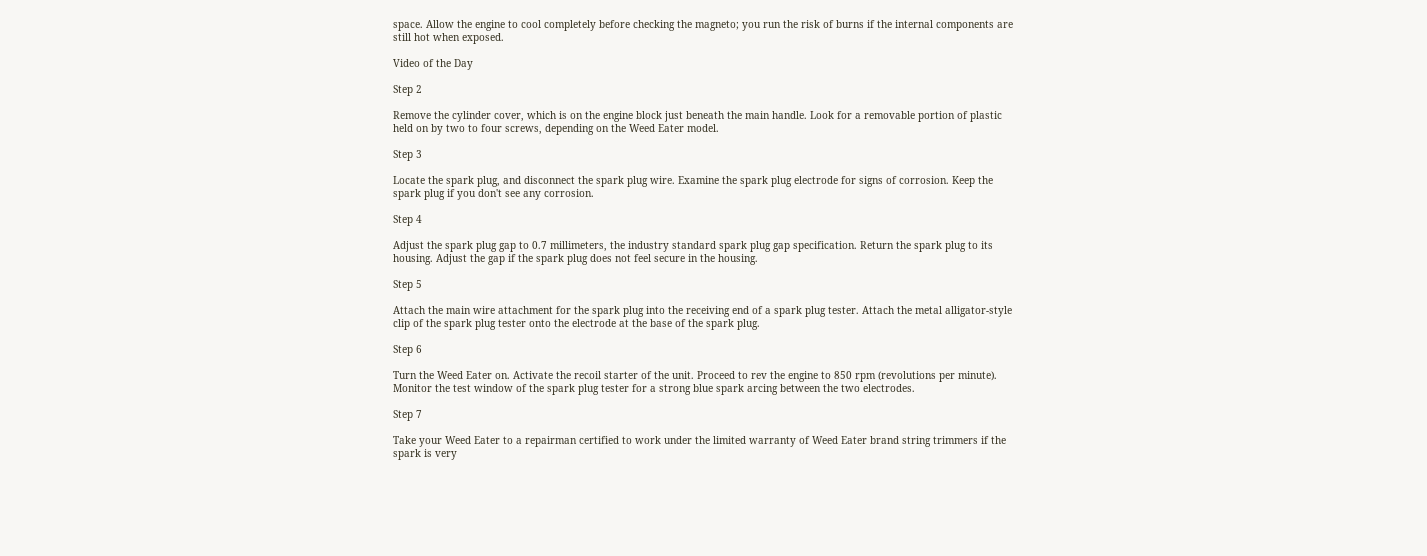space. Allow the engine to cool completely before checking the magneto; you run the risk of burns if the internal components are still hot when exposed.

Video of the Day

Step 2

Remove the cylinder cover, which is on the engine block just beneath the main handle. Look for a removable portion of plastic held on by two to four screws, depending on the Weed Eater model.

Step 3

Locate the spark plug, and disconnect the spark plug wire. Examine the spark plug electrode for signs of corrosion. Keep the spark plug if you don't see any corrosion.

Step 4

Adjust the spark plug gap to 0.7 millimeters, the industry standard spark plug gap specification. Return the spark plug to its housing. Adjust the gap if the spark plug does not feel secure in the housing.

Step 5

Attach the main wire attachment for the spark plug into the receiving end of a spark plug tester. Attach the metal alligator-style clip of the spark plug tester onto the electrode at the base of the spark plug.

Step 6

Turn the Weed Eater on. Activate the recoil starter of the unit. Proceed to rev the engine to 850 rpm (revolutions per minute). Monitor the test window of the spark plug tester for a strong blue spark arcing between the two electrodes.

Step 7

Take your Weed Eater to a repairman certified to work under the limited warranty of Weed Eater brand string trimmers if the spark is very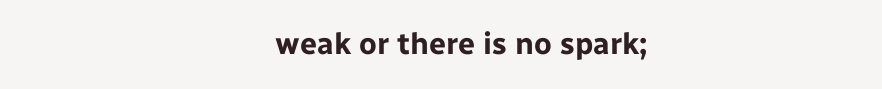weak or there is no spark;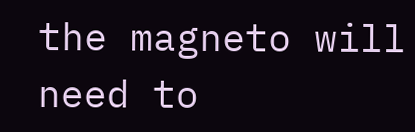the magneto will need to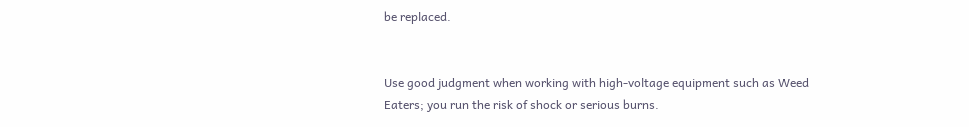be replaced.


Use good judgment when working with high-voltage equipment such as Weed Eaters; you run the risk of shock or serious burns.